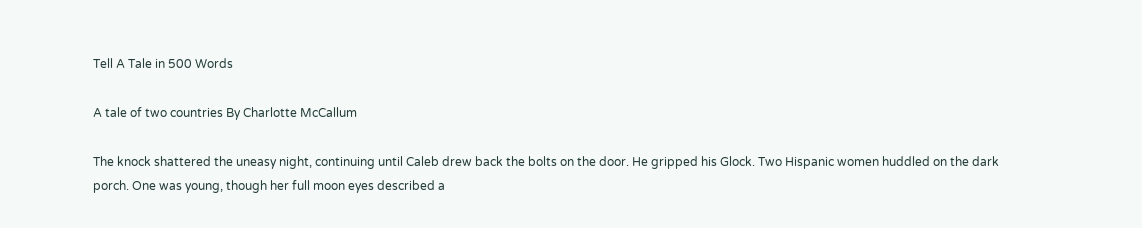Tell A Tale in 500 Words

A tale of two countries By Charlotte McCallum

The knock shattered the uneasy night, continuing until Caleb drew back the bolts on the door. He gripped his Glock. Two Hispanic women huddled on the dark porch. One was young, though her full moon eyes described a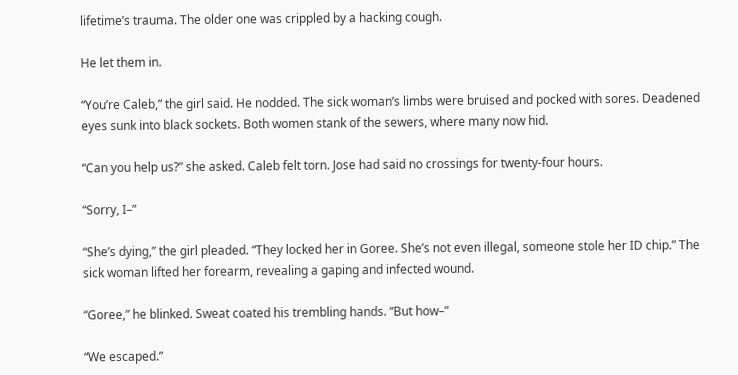lifetime’s trauma. The older one was crippled by a hacking cough.

He let them in.

“You’re Caleb,” the girl said. He nodded. The sick woman’s limbs were bruised and pocked with sores. Deadened eyes sunk into black sockets. Both women stank of the sewers, where many now hid.

“Can you help us?” she asked. Caleb felt torn. Jose had said no crossings for twenty-four hours.

“Sorry, I–”

“She’s dying,” the girl pleaded. “They locked her in Goree. She’s not even illegal, someone stole her ID chip.” The sick woman lifted her forearm, revealing a gaping and infected wound.

“Goree,” he blinked. Sweat coated his trembling hands. “But how–”

“We escaped.”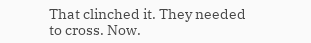That clinched it. They needed to cross. Now.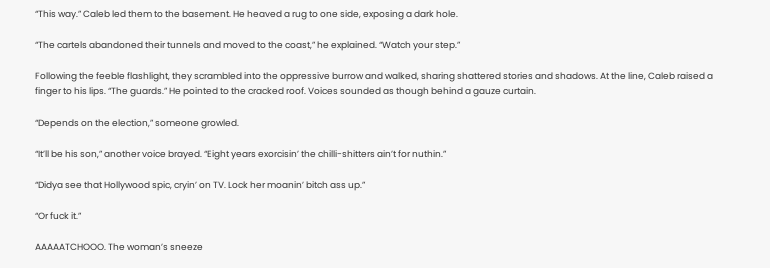“This way.” Caleb led them to the basement. He heaved a rug to one side, exposing a dark hole.

“The cartels abandoned their tunnels and moved to the coast,” he explained. “Watch your step.”

Following the feeble flashlight, they scrambled into the oppressive burrow and walked, sharing shattered stories and shadows. At the line, Caleb raised a finger to his lips. “The guards.” He pointed to the cracked roof. Voices sounded as though behind a gauze curtain.

“Depends on the election,” someone growled.

“It’ll be his son,” another voice brayed. “Eight years exorcisin’ the chilli-shitters ain’t for nuthin.”

“Didya see that Hollywood spic, cryin’ on TV. Lock her moanin’ bitch ass up.”

“Or fuck it.”

AAAAATCHOOO. The woman’s sneeze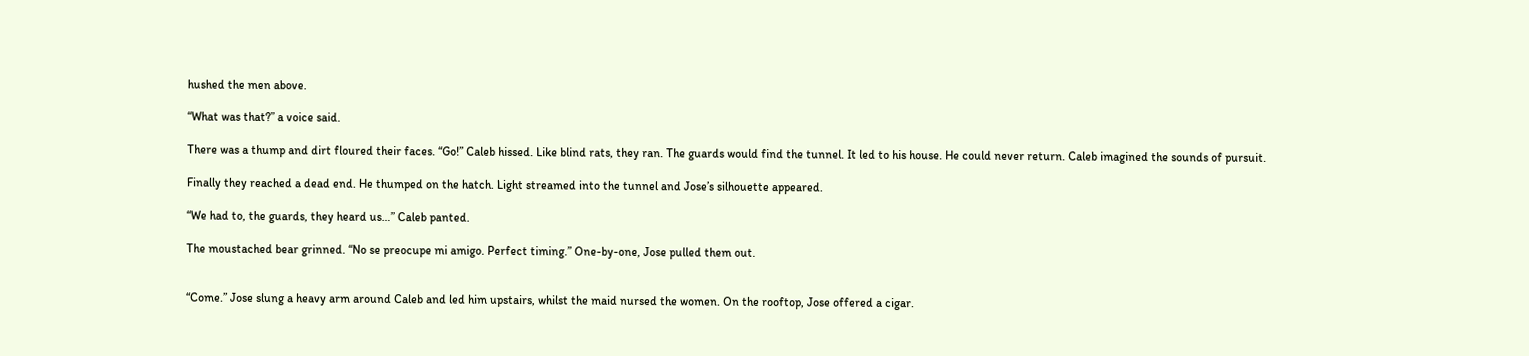hushed the men above.

“What was that?” a voice said.

There was a thump and dirt floured their faces. “Go!” Caleb hissed. Like blind rats, they ran. The guards would find the tunnel. It led to his house. He could never return. Caleb imagined the sounds of pursuit.

Finally they reached a dead end. He thumped on the hatch. Light streamed into the tunnel and Jose’s silhouette appeared.

“We had to, the guards, they heard us…” Caleb panted.

The moustached bear grinned. “No se preocupe mi amigo. Perfect timing.” One-by-one, Jose pulled them out.


“Come.” Jose slung a heavy arm around Caleb and led him upstairs, whilst the maid nursed the women. On the rooftop, Jose offered a cigar.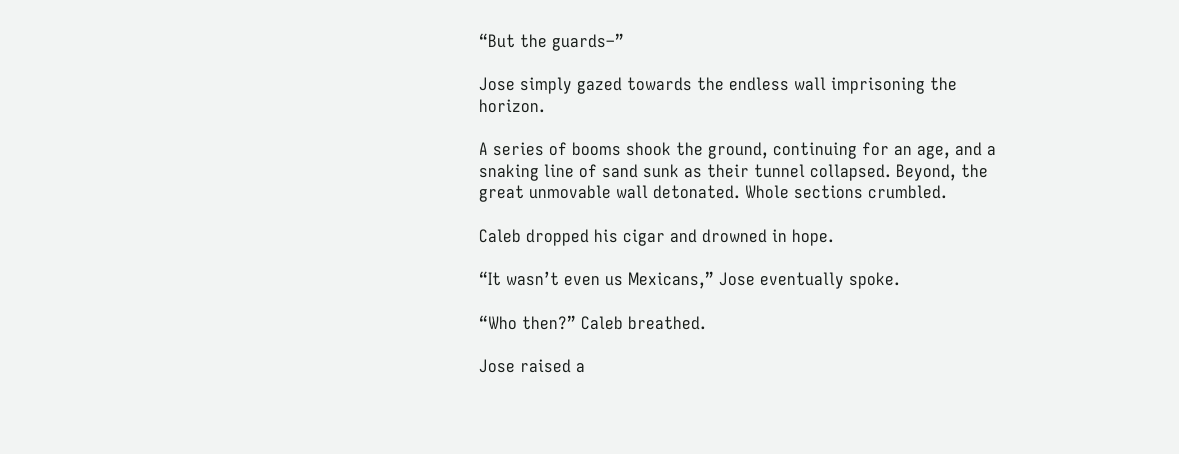“But the guards–”

Jose simply gazed towards the endless wall imprisoning the horizon.

A series of booms shook the ground, continuing for an age, and a snaking line of sand sunk as their tunnel collapsed. Beyond, the great unmovable wall detonated. Whole sections crumbled.

Caleb dropped his cigar and drowned in hope.

“It wasn’t even us Mexicans,” Jose eventually spoke.

“Who then?” Caleb breathed.

Jose raised a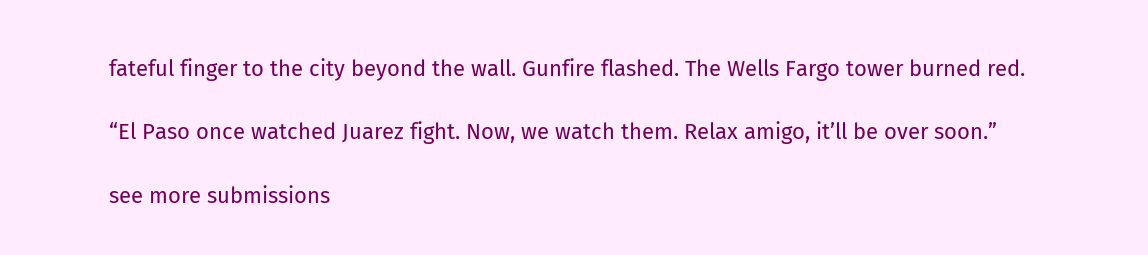fateful finger to the city beyond the wall. Gunfire flashed. The Wells Fargo tower burned red.

“El Paso once watched Juarez fight. Now, we watch them. Relax amigo, it’ll be over soon.”

see more submissions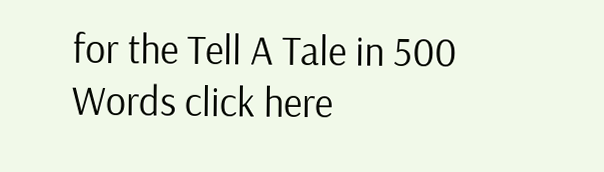for the Tell A Tale in 500 Words click here